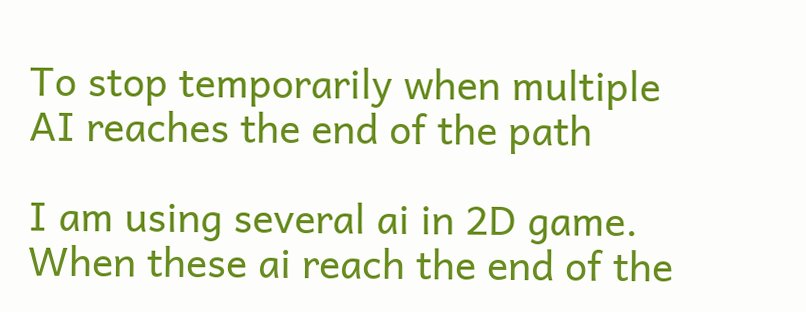To stop temporarily when multiple AI reaches the end of the path

I am using several ai in 2D game.
When these ai reach the end of the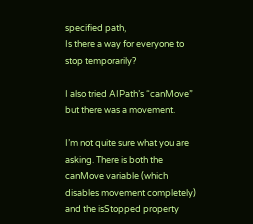specified path,
Is there a way for everyone to stop temporarily?

I also tried AIPath’s “canMove” but there was a movement.

I’m not quite sure what you are asking. There is both the canMove variable (which disables movement completely) and the isStopped property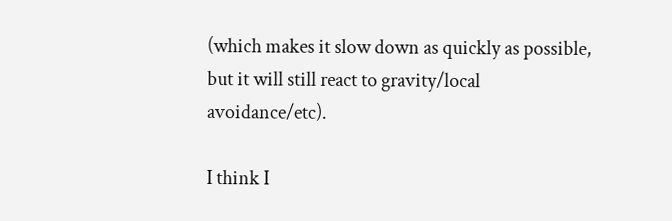(which makes it slow down as quickly as possible, but it will still react to gravity/local avoidance/etc).

I think I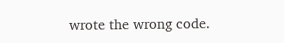wrote the wrong code.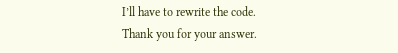I’ll have to rewrite the code.
Thank you for your answer.